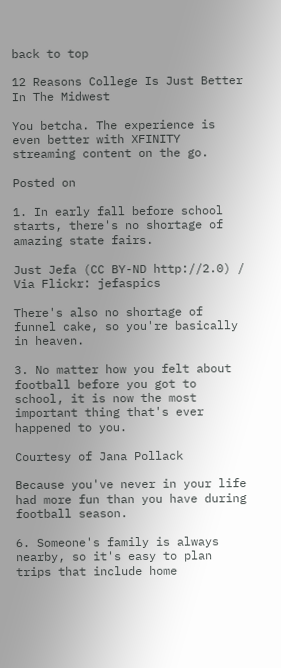back to top

12 Reasons College Is Just Better In The Midwest

You betcha. The experience is even better with XFINITY streaming content on the go.

Posted on

1. In early fall before school starts, there's no shortage of amazing state fairs.

Just Jefa (CC BY-ND http://2.0) / Via Flickr: jefaspics

There's also no shortage of funnel cake, so you're basically in heaven.

3. No matter how you felt about football before you got to school, it is now the most important thing that's ever happened to you.

Courtesy of Jana Pollack

Because you've never in your life had more fun than you have during football season.

6. Someone's family is always nearby, so it's easy to plan trips that include home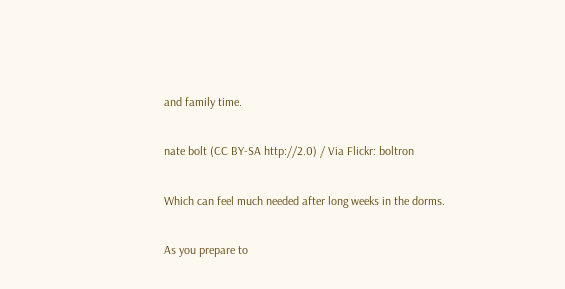and family time.

nate bolt (CC BY-SA http://2.0) / Via Flickr: boltron

Which can feel much needed after long weeks in the dorms.

As you prepare to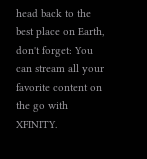head back to the best place on Earth, don't forget: You can stream all your favorite content on the go with XFINITY.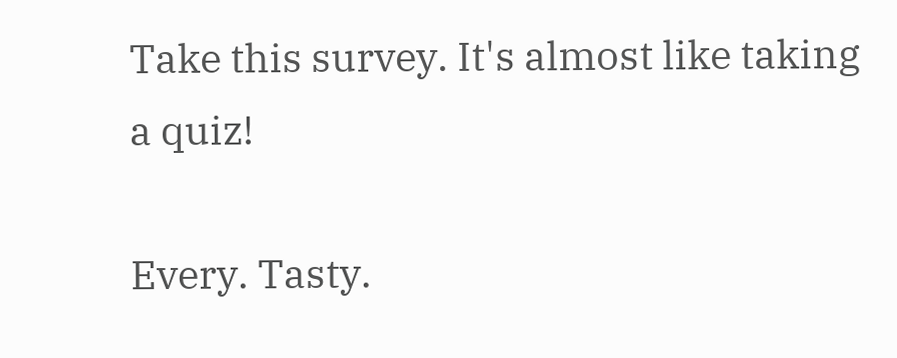Take this survey. It's almost like taking a quiz!

Every. Tasty.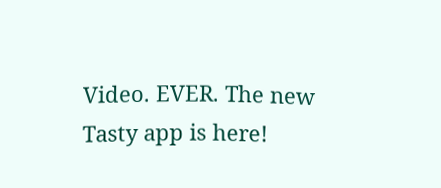Video. EVER. The new Tasty app is here!